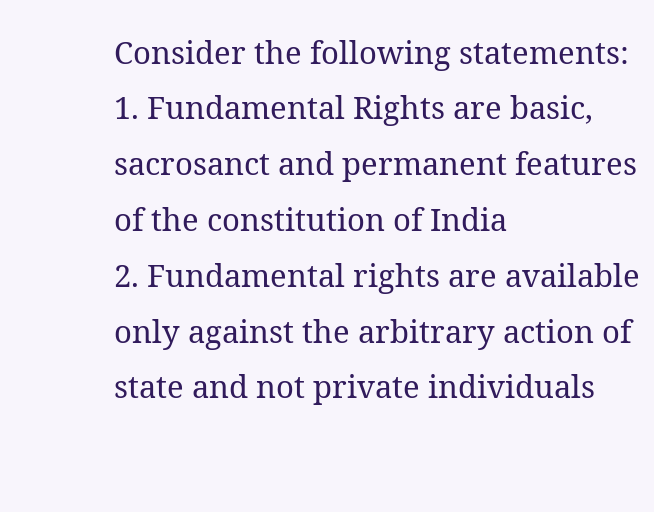Consider the following statements:
1. Fundamental Rights are basic, sacrosanct and permanent features of the constitution of India
2. Fundamental rights are available only against the arbitrary action of state and not private individuals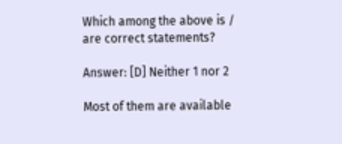Which among the above is / are correct statements?

Answer: [D] Neither 1 nor 2

Most of them are available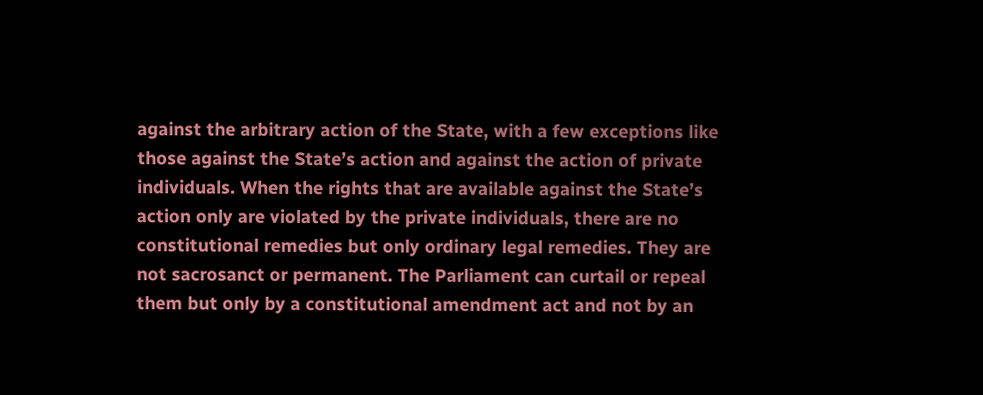against the arbitrary action of the State, with a few exceptions like those against the State’s action and against the action of private individuals. When the rights that are available against the State’s action only are violated by the private individuals, there are no constitutional remedies but only ordinary legal remedies. They are not sacrosanct or permanent. The Parliament can curtail or repeal them but only by a constitutional amendment act and not by an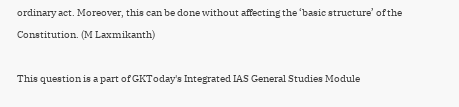ordinary act. Moreover, this can be done without affecting the ‘basic structure’ of the Constitution. (M Laxmikanth)

This question is a part of GKToday's Integrated IAS General Studies Module